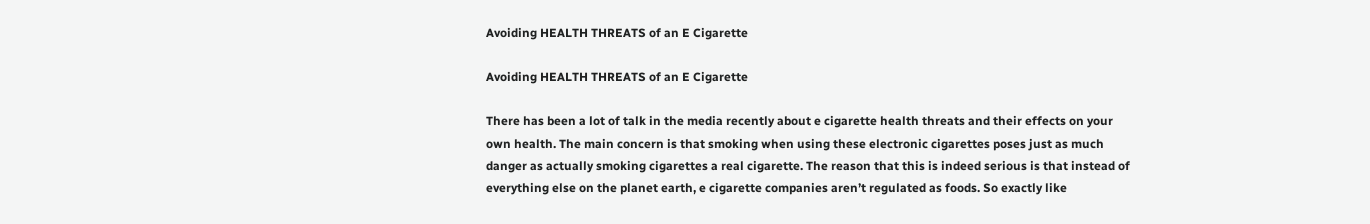Avoiding HEALTH THREATS of an E Cigarette

Avoiding HEALTH THREATS of an E Cigarette

There has been a lot of talk in the media recently about e cigarette health threats and their effects on your own health. The main concern is that smoking when using these electronic cigarettes poses just as much danger as actually smoking cigarettes a real cigarette. The reason that this is indeed serious is that instead of everything else on the planet earth, e cigarette companies aren’t regulated as foods. So exactly like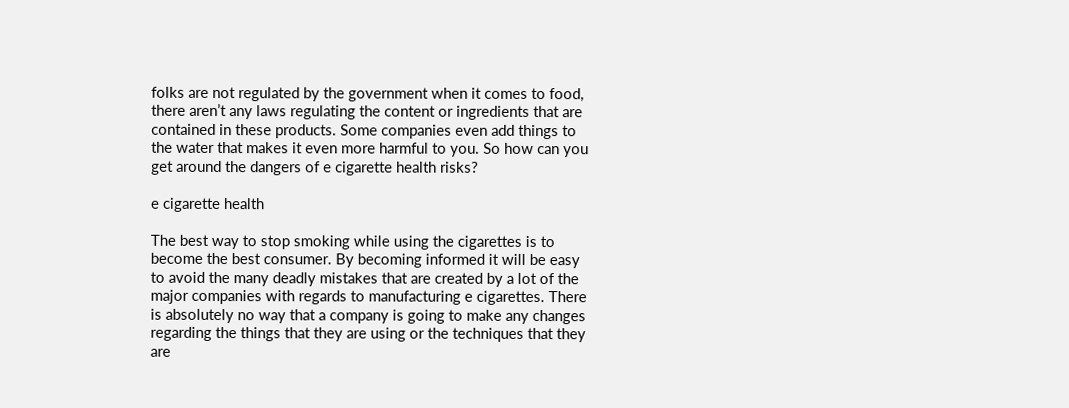folks are not regulated by the government when it comes to food, there aren’t any laws regulating the content or ingredients that are contained in these products. Some companies even add things to the water that makes it even more harmful to you. So how can you get around the dangers of e cigarette health risks?

e cigarette health

The best way to stop smoking while using the cigarettes is to become the best consumer. By becoming informed it will be easy to avoid the many deadly mistakes that are created by a lot of the major companies with regards to manufacturing e cigarettes. There is absolutely no way that a company is going to make any changes regarding the things that they are using or the techniques that they are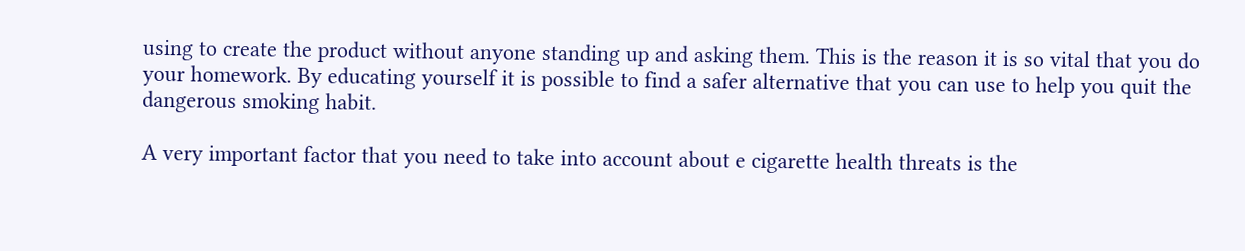using to create the product without anyone standing up and asking them. This is the reason it is so vital that you do your homework. By educating yourself it is possible to find a safer alternative that you can use to help you quit the dangerous smoking habit.

A very important factor that you need to take into account about e cigarette health threats is the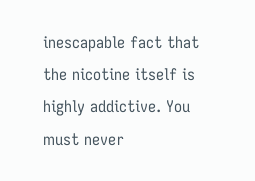inescapable fact that the nicotine itself is highly addictive. You must never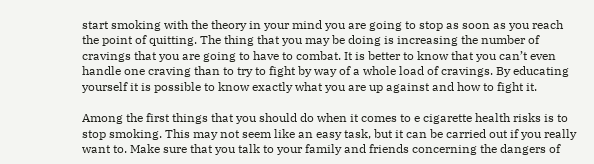start smoking with the theory in your mind you are going to stop as soon as you reach the point of quitting. The thing that you may be doing is increasing the number of cravings that you are going to have to combat. It is better to know that you can’t even handle one craving than to try to fight by way of a whole load of cravings. By educating yourself it is possible to know exactly what you are up against and how to fight it.

Among the first things that you should do when it comes to e cigarette health risks is to stop smoking. This may not seem like an easy task, but it can be carried out if you really want to. Make sure that you talk to your family and friends concerning the dangers of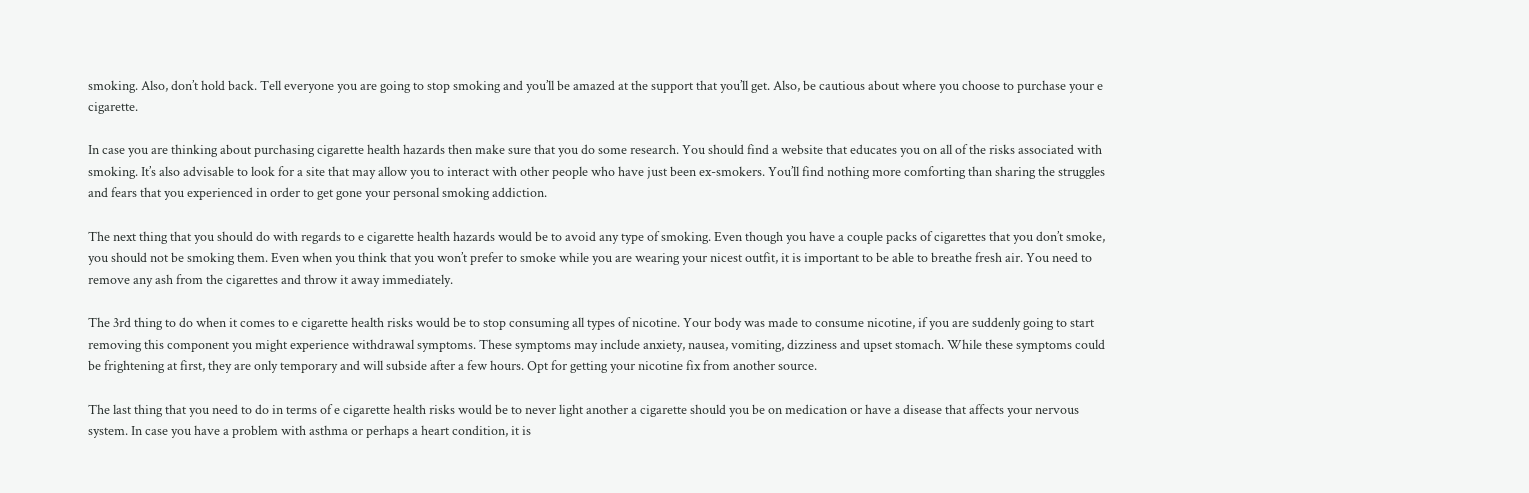smoking. Also, don’t hold back. Tell everyone you are going to stop smoking and you’ll be amazed at the support that you’ll get. Also, be cautious about where you choose to purchase your e cigarette.

In case you are thinking about purchasing cigarette health hazards then make sure that you do some research. You should find a website that educates you on all of the risks associated with smoking. It’s also advisable to look for a site that may allow you to interact with other people who have just been ex-smokers. You’ll find nothing more comforting than sharing the struggles and fears that you experienced in order to get gone your personal smoking addiction.

The next thing that you should do with regards to e cigarette health hazards would be to avoid any type of smoking. Even though you have a couple packs of cigarettes that you don’t smoke, you should not be smoking them. Even when you think that you won’t prefer to smoke while you are wearing your nicest outfit, it is important to be able to breathe fresh air. You need to remove any ash from the cigarettes and throw it away immediately.

The 3rd thing to do when it comes to e cigarette health risks would be to stop consuming all types of nicotine. Your body was made to consume nicotine, if you are suddenly going to start removing this component you might experience withdrawal symptoms. These symptoms may include anxiety, nausea, vomiting, dizziness and upset stomach. While these symptoms could be frightening at first, they are only temporary and will subside after a few hours. Opt for getting your nicotine fix from another source.

The last thing that you need to do in terms of e cigarette health risks would be to never light another a cigarette should you be on medication or have a disease that affects your nervous system. In case you have a problem with asthma or perhaps a heart condition, it is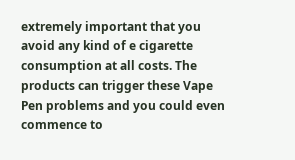extremely important that you avoid any kind of e cigarette consumption at all costs. The products can trigger these Vape Pen problems and you could even commence to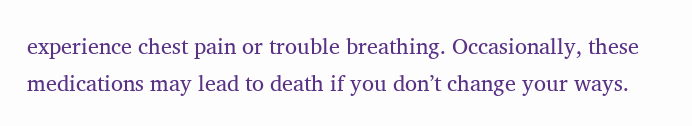experience chest pain or trouble breathing. Occasionally, these medications may lead to death if you don’t change your ways.